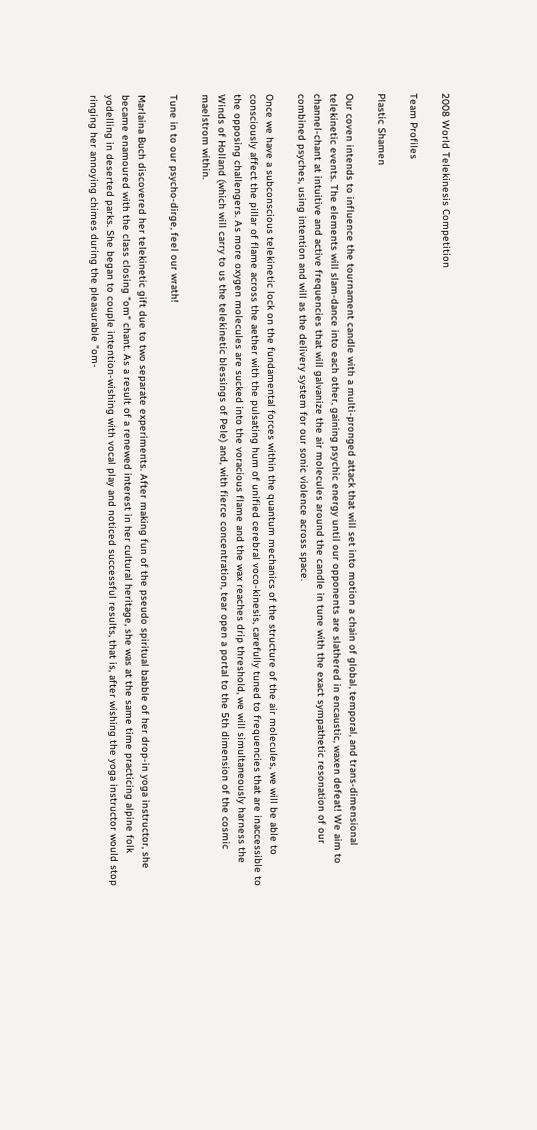2008 World Telekinesis Competition

Team Profiles

Plastic Shamen

Our coven intends to influence the tournament candle with a multi-pronged attack that will set into motion a chain of global, temporal, and trans-dimensional telekinetic events. The elements will slam-dance into each other, gaining psychic energy until our opponents are slathered in encaustic, waxen defeat! We aim to channel-chant at intuitive and active frequencies that will galvanize the air molecules around the candle in tune with the exact sympathetic resonation of our combined psyches, using intention and will as the delivery system for our sonic violence across space.

Once we have a subconscious telekinetic lock on the fundamental forces within the quantum mechanics of the structure of the air molecules, we will be able to consciously affect the pillar of flame across the aether with the pulsating hum of unified cerebral voco-kinesis, carefully tuned to frequencies that are inaccessible to the opposing challengers. As more oxygen molecules are sucked into the voracious flame and the wax reaches drip threshold, we will simultaneously harness the Winds of Holland (which will carry to us the telekinetic blessings of Pele) and, with fierce concentration, tear open a portal to the 5th dimension of the cosmic maelstrom within.

Tune in to our psycho-dirge, feel our wrath!

Marlaina Buch discovered her telekinetic gift due to two separate experiments. After making fun of the pseudo spiritual babble of her drop-in yoga instructor, she became enamoured with the class closing "om" chant. As a result of a renewed interest in her cultural heritage, she was at the same time practicing alpine folk yodelling in deserted parks. She began to couple intention-wishing with vocal play and noticed successful results, that is, after wishing the yoga instructor would stop ringing her annoying chimes during the pleasurable "om-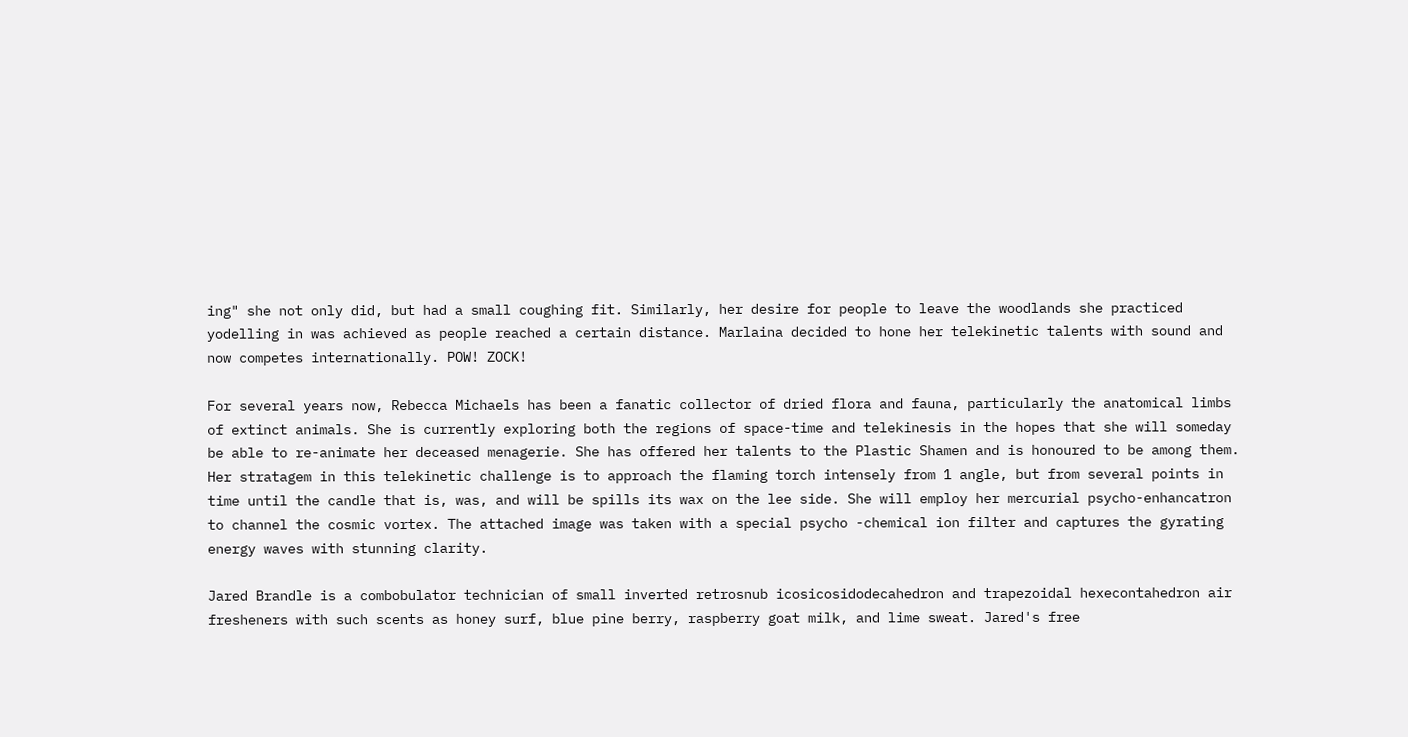ing" she not only did, but had a small coughing fit. Similarly, her desire for people to leave the woodlands she practiced yodelling in was achieved as people reached a certain distance. Marlaina decided to hone her telekinetic talents with sound and now competes internationally. POW! ZOCK!

For several years now, Rebecca Michaels has been a fanatic collector of dried flora and fauna, particularly the anatomical limbs of extinct animals. She is currently exploring both the regions of space-time and telekinesis in the hopes that she will someday be able to re-animate her deceased menagerie. She has offered her talents to the Plastic Shamen and is honoured to be among them. Her stratagem in this telekinetic challenge is to approach the flaming torch intensely from 1 angle, but from several points in time until the candle that is, was, and will be spills its wax on the lee side. She will employ her mercurial psycho-enhancatron to channel the cosmic vortex. The attached image was taken with a special psycho -chemical ion filter and captures the gyrating energy waves with stunning clarity.

Jared Brandle is a combobulator technician of small inverted retrosnub icosicosidodecahedron and trapezoidal hexecontahedron air fresheners with such scents as honey surf, blue pine berry, raspberry goat milk, and lime sweat. Jared's free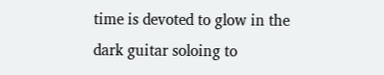time is devoted to glow in the dark guitar soloing to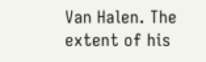Van Halen. The extent of his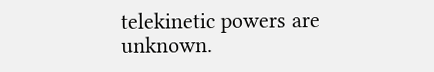telekinetic powers are unknown.